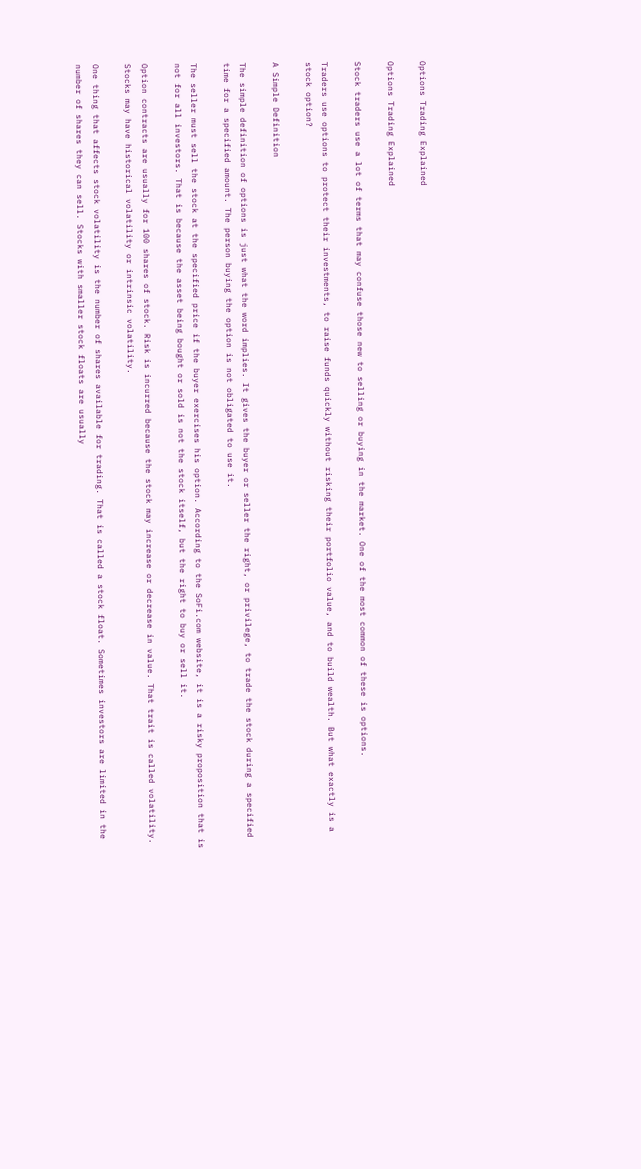Options Trading Explained

Options Trading Explained

Stock traders use a lot of terms that may confuse those new to selling or buying in the market. One of the most common of these is options.

Traders use options to protect their investments, to raise funds quickly without risking their portfolio value, and to build wealth. But what exactly is a stock option?

A Simple Definition

The simple definition of options is just what the word implies. It gives the buyer or seller the right, or privilege, to trade the stock during a specified time for a specified amount. The person buying the option is not obligated to use it.

The seller must sell the stock at the specified price if the buyer exercises his option. According to the SoFi.com website, it is a risky proposition that is not for all investors. That is because the asset being bought or sold is not the stock itself, but the right to buy or sell it.

Option contracts are usually for 100 shares of stock. Risk is incurred because the stock may increase or decrease in value. That trait is called volatility. Stocks may have historical volatility or intrinsic volatility.

One thing that affects stock volatility is the number of shares available for trading. That is called a stock float. Sometimes investors are limited in the number of shares they can sell. Stocks with smaller stock floats are usually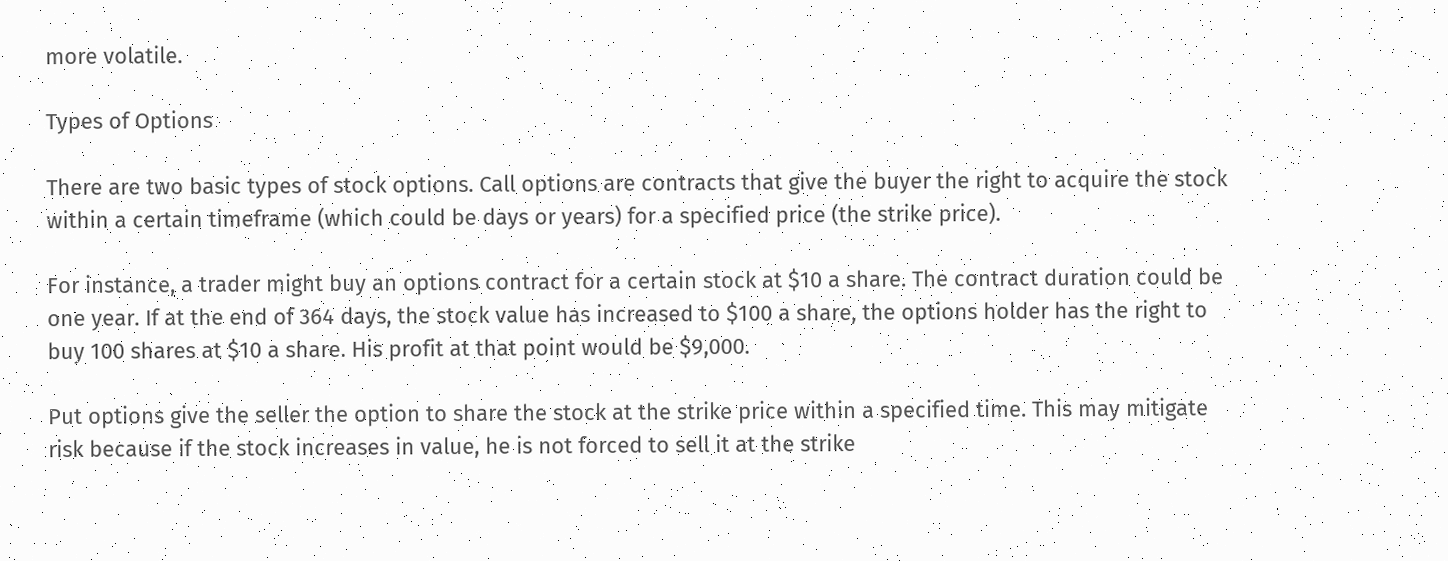more volatile.

Types of Options

There are two basic types of stock options. Call options are contracts that give the buyer the right to acquire the stock within a certain timeframe (which could be days or years) for a specified price (the strike price).

For instance, a trader might buy an options contract for a certain stock at $10 a share. The contract duration could be one year. If at the end of 364 days, the stock value has increased to $100 a share, the options holder has the right to buy 100 shares at $10 a share. His profit at that point would be $9,000.

Put options give the seller the option to share the stock at the strike price within a specified time. This may mitigate risk because if the stock increases in value, he is not forced to sell it at the strike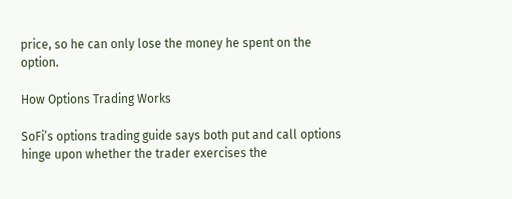price, so he can only lose the money he spent on the option.

How Options Trading Works

SoFi’s options trading guide says both put and call options hinge upon whether the trader exercises the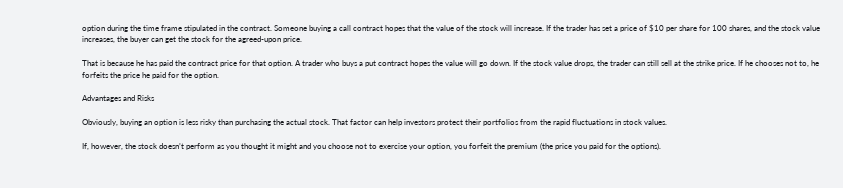option during the time frame stipulated in the contract. Someone buying a call contract hopes that the value of the stock will increase. If the trader has set a price of $10 per share for 100 shares, and the stock value increases, the buyer can get the stock for the agreed-upon price.

That is because he has paid the contract price for that option. A trader who buys a put contract hopes the value will go down. If the stock value drops, the trader can still sell at the strike price. If he chooses not to, he forfeits the price he paid for the option.

Advantages and Risks

Obviously, buying an option is less risky than purchasing the actual stock. That factor can help investors protect their portfolios from the rapid fluctuations in stock values.

If, however, the stock doesn’t perform as you thought it might and you choose not to exercise your option, you forfeit the premium (the price you paid for the options).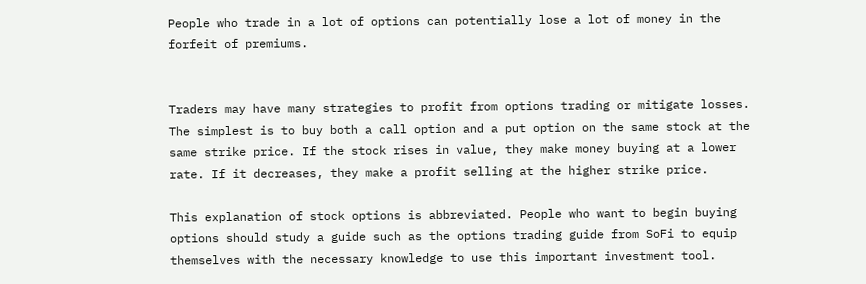People who trade in a lot of options can potentially lose a lot of money in the forfeit of premiums.


Traders may have many strategies to profit from options trading or mitigate losses. The simplest is to buy both a call option and a put option on the same stock at the same strike price. If the stock rises in value, they make money buying at a lower rate. If it decreases, they make a profit selling at the higher strike price.

This explanation of stock options is abbreviated. People who want to begin buying options should study a guide such as the options trading guide from SoFi to equip themselves with the necessary knowledge to use this important investment tool.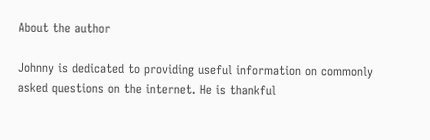About the author

Johnny is dedicated to providing useful information on commonly asked questions on the internet. He is thankful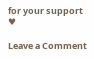for your support ♥

Leave a Comment